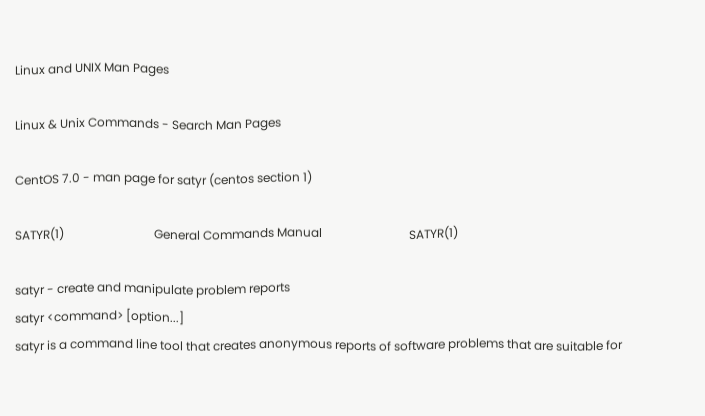Linux and UNIX Man Pages

Linux & Unix Commands - Search Man Pages

CentOS 7.0 - man page for satyr (centos section 1)

SATYR(1)                              General Commands Manual                             SATYR(1)

satyr - create and manipulate problem reports
satyr <command> [option...]
satyr is a command line tool that creates anonymous reports of software problems that are suitable for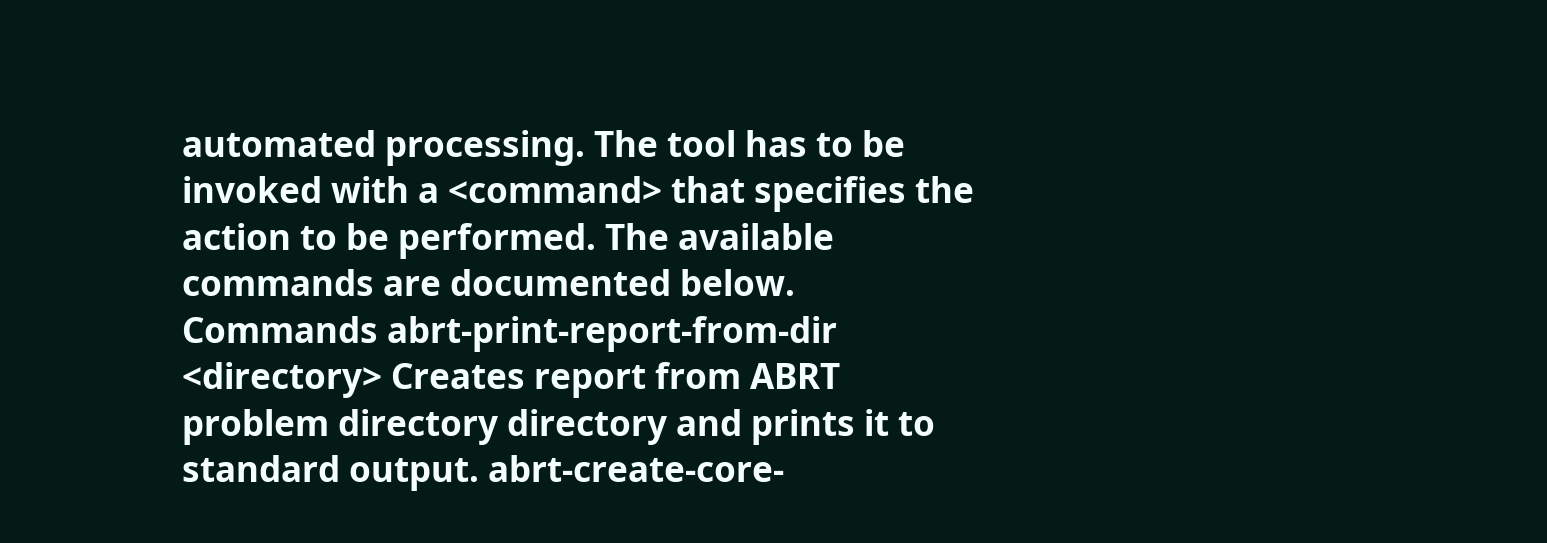automated processing. The tool has to be invoked with a <command> that specifies the action to be performed. The available commands are documented below.
Commands abrt-print-report-from-dir <directory> Creates report from ABRT problem directory directory and prints it to standard output. abrt-create-core-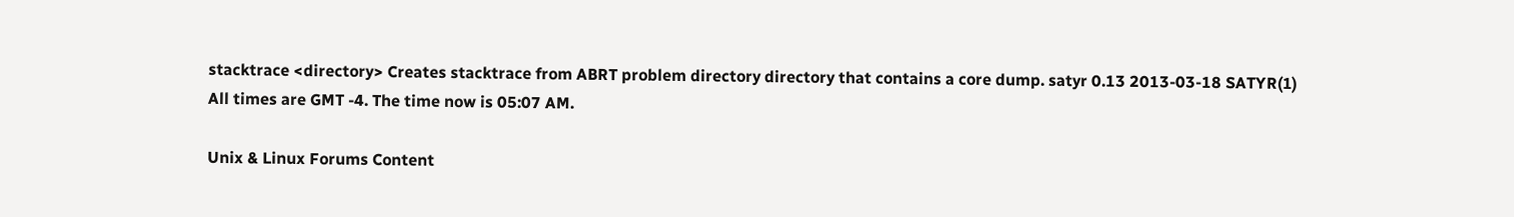stacktrace <directory> Creates stacktrace from ABRT problem directory directory that contains a core dump. satyr 0.13 2013-03-18 SATYR(1)
All times are GMT -4. The time now is 05:07 AM.

Unix & Linux Forums Content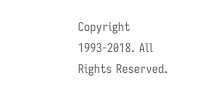Copyright 1993-2018. All Rights Reserved.